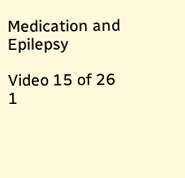Medication and Epilepsy

Video 15 of 26
1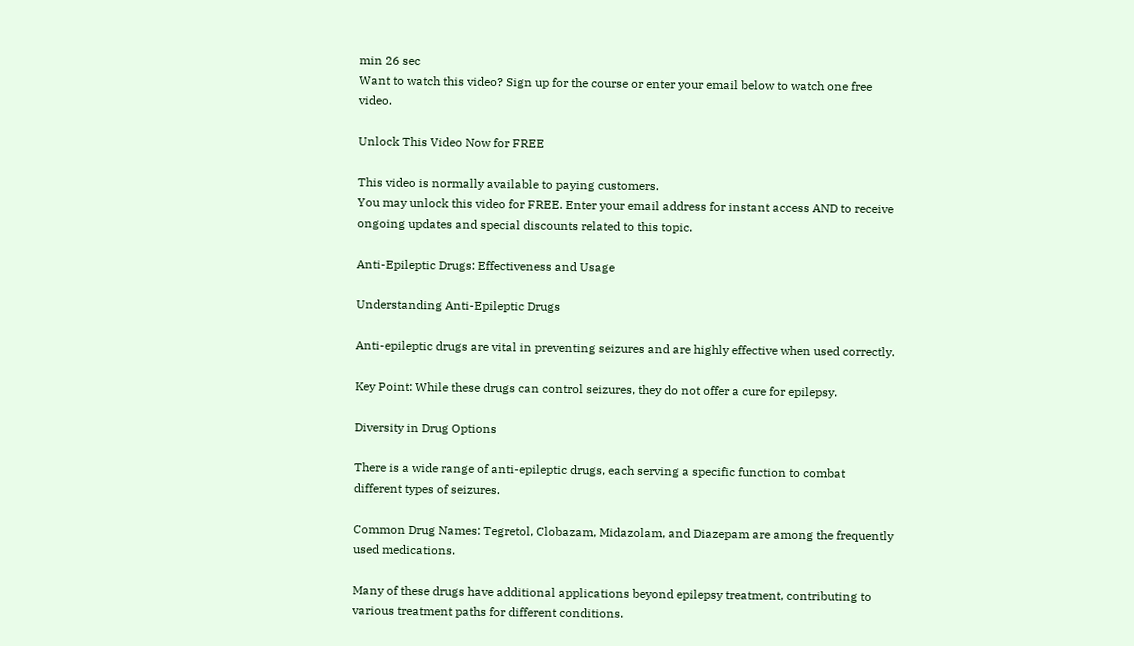min 26 sec
Want to watch this video? Sign up for the course or enter your email below to watch one free video.

Unlock This Video Now for FREE

This video is normally available to paying customers.
You may unlock this video for FREE. Enter your email address for instant access AND to receive ongoing updates and special discounts related to this topic.

Anti-Epileptic Drugs: Effectiveness and Usage

Understanding Anti-Epileptic Drugs

Anti-epileptic drugs are vital in preventing seizures and are highly effective when used correctly.

Key Point: While these drugs can control seizures, they do not offer a cure for epilepsy.

Diversity in Drug Options

There is a wide range of anti-epileptic drugs, each serving a specific function to combat different types of seizures.

Common Drug Names: Tegretol, Clobazam, Midazolam, and Diazepam are among the frequently used medications.

Many of these drugs have additional applications beyond epilepsy treatment, contributing to various treatment paths for different conditions.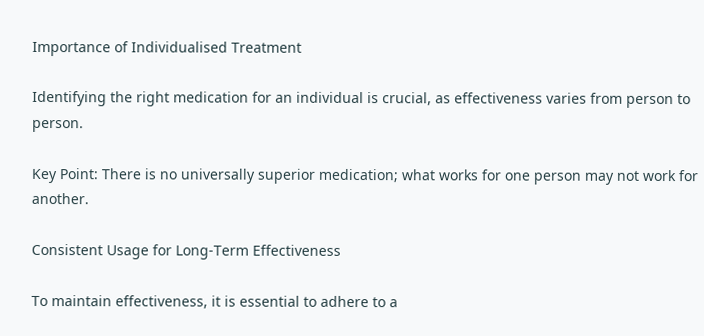Importance of Individualised Treatment

Identifying the right medication for an individual is crucial, as effectiveness varies from person to person.

Key Point: There is no universally superior medication; what works for one person may not work for another.

Consistent Usage for Long-Term Effectiveness

To maintain effectiveness, it is essential to adhere to a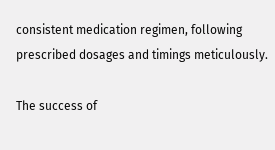consistent medication regimen, following prescribed dosages and timings meticulously.

The success of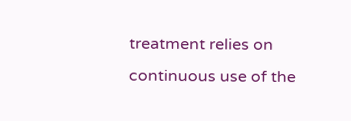treatment relies on continuous use of the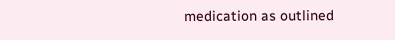medication as outlined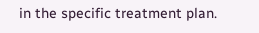in the specific treatment plan.